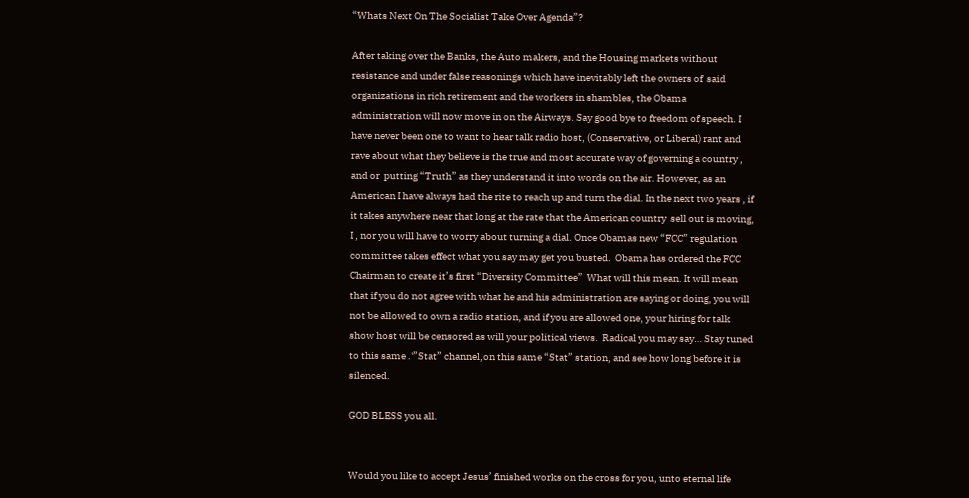“Whats Next On The Socialist Take Over Agenda”?

After taking over the Banks, the Auto makers, and the Housing markets without resistance and under false reasonings which have inevitably left the owners of  said organizations in rich retirement and the workers in shambles, the Obama administration will now move in on the Airways. Say good bye to freedom of speech. I have never been one to want to hear talk radio host, (Conservative, or Liberal) rant and rave about what they believe is the true and most accurate way of governing a country , and or  putting “Truth” as they understand it into words on the air. However, as an American I have always had the rite to reach up and turn the dial. In the next two years , if it takes anywhere near that long at the rate that the American country  sell out is moving,  I , nor you will have to worry about turning a dial. Once Obamas new “FCC” regulation committee takes effect what you say may get you busted.  Obama has ordered the FCC Chairman to create it’s first “Diversity Committee”  What will this mean. It will mean that if you do not agree with what he and his administration are saying or doing, you will not be allowed to own a radio station, and if you are allowed one, your hiring for talk show host will be censored as will your political views.  Radical you may say… Stay tuned to this same .'”Stat” channel,on this same “Stat” station, and see how long before it is silenced.

GOD BLESS you all.


Would you like to accept Jesus’ finished works on the cross for you, unto eternal life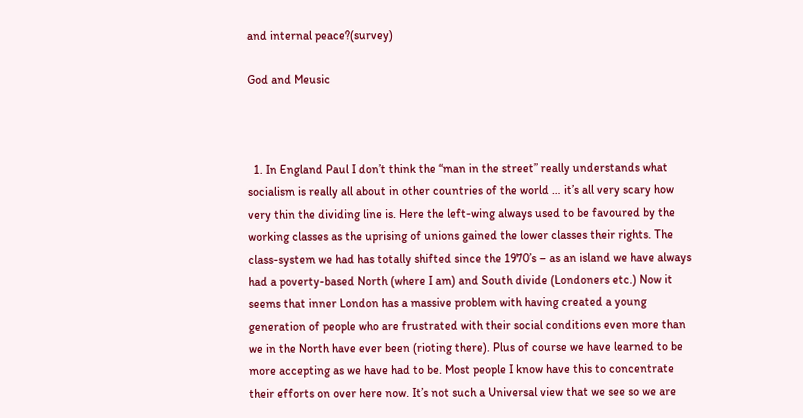and internal peace?(survey)

God and Meusic



  1. In England Paul I don’t think the “man in the street” really understands what socialism is really all about in other countries of the world … it’s all very scary how very thin the dividing line is. Here the left-wing always used to be favoured by the working classes as the uprising of unions gained the lower classes their rights. The class-system we had has totally shifted since the 1970’s – as an island we have always had a poverty-based North (where I am) and South divide (Londoners etc.) Now it seems that inner London has a massive problem with having created a young generation of people who are frustrated with their social conditions even more than we in the North have ever been (rioting there). Plus of course we have learned to be more accepting as we have had to be. Most people I know have this to concentrate their efforts on over here now. It’s not such a Universal view that we see so we are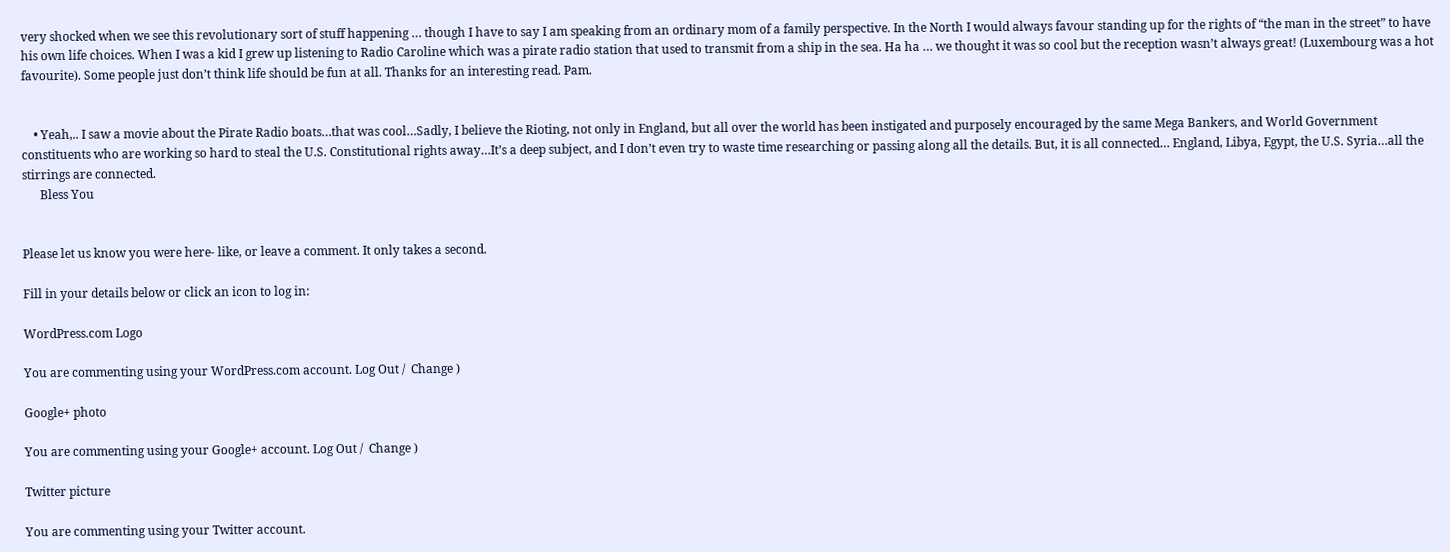very shocked when we see this revolutionary sort of stuff happening … though I have to say I am speaking from an ordinary mom of a family perspective. In the North I would always favour standing up for the rights of “the man in the street” to have his own life choices. When I was a kid I grew up listening to Radio Caroline which was a pirate radio station that used to transmit from a ship in the sea. Ha ha … we thought it was so cool but the reception wasn’t always great! (Luxembourg was a hot favourite). Some people just don’t think life should be fun at all. Thanks for an interesting read. Pam.


    • Yeah,.. I saw a movie about the Pirate Radio boats…that was cool…Sadly, I believe the Rioting, not only in England, but all over the world has been instigated and purposely encouraged by the same Mega Bankers, and World Government constituents who are working so hard to steal the U.S. Constitutional rights away…It’s a deep subject, and I don’t even try to waste time researching or passing along all the details. But, it is all connected… England, Libya, Egypt, the U.S. Syria…all the stirrings are connected.
      Bless You


Please let us know you were here- like, or leave a comment. It only takes a second.

Fill in your details below or click an icon to log in:

WordPress.com Logo

You are commenting using your WordPress.com account. Log Out /  Change )

Google+ photo

You are commenting using your Google+ account. Log Out /  Change )

Twitter picture

You are commenting using your Twitter account.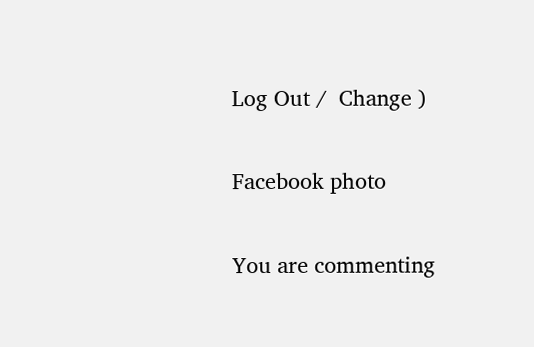Log Out /  Change )

Facebook photo

You are commenting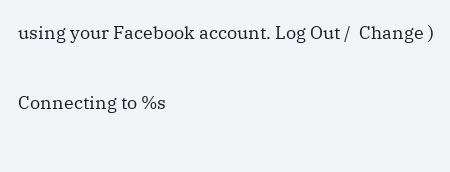using your Facebook account. Log Out /  Change )


Connecting to %s